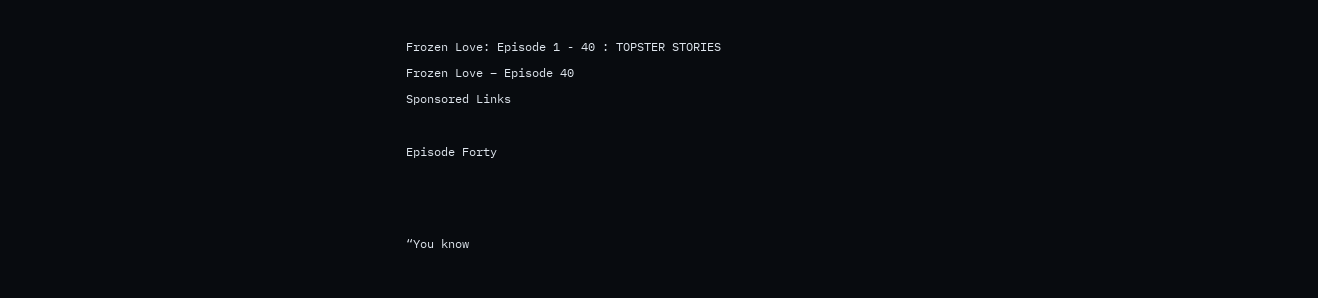Frozen Love: Episode 1 - 40 : TOPSTER STORIES

Frozen Love – Episode 40

Sponsored Links



Episode Forty






“You know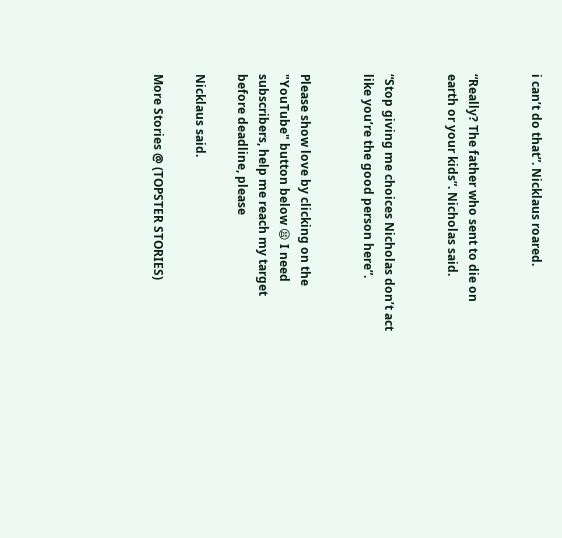i can’t do that”. Nicklaus roared.


“Really? The father who sent to die on earth or your kids”. Nicholas said.


“Stop giving me choices Nicholas don’t act like you’re the good person here”.


Please show love by clicking on the "YouTube" button below 😫 I need subscribers, help me reach my target before deadline, please

Nicklaus said.

More Stories @ (TOPSTER STORIES)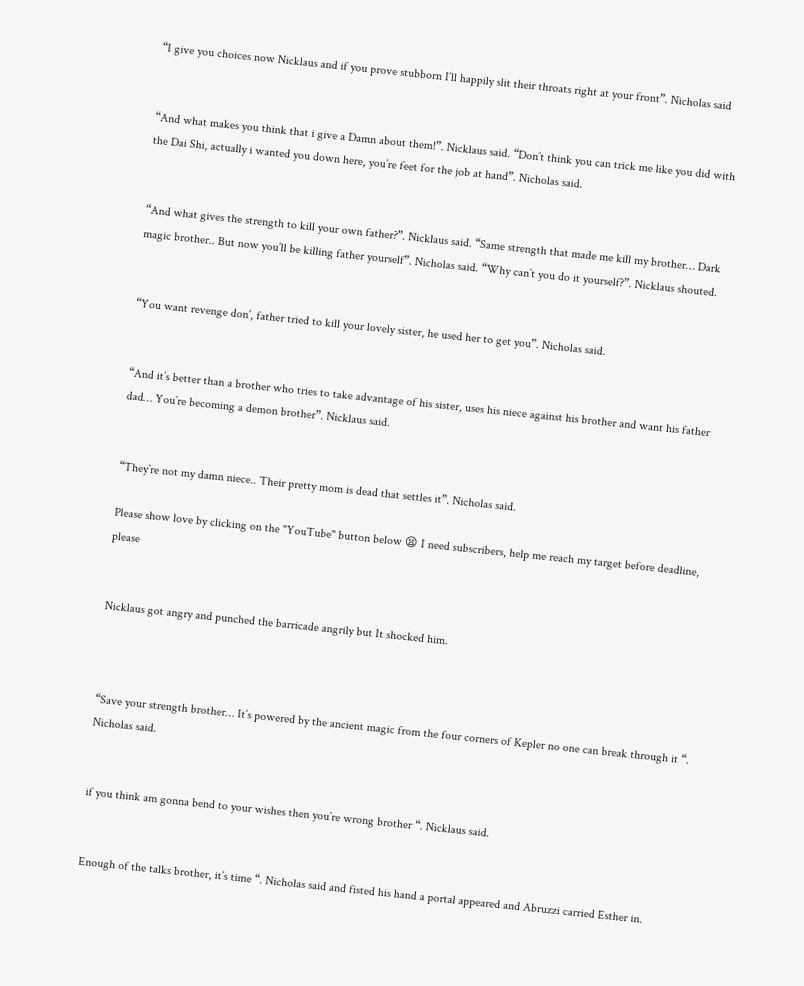“I give you choices now Nicklaus and if you prove stubborn I’ll happily slit their throats right at your front”. Nicholas said


“And what makes you think that i give a Damn about them!”. Nicklaus said. “Don’t think you can trick me like you did with the Dai Shi, actually i wanted you down here, you’re feet for the job at hand”. Nicholas said.


“And what gives the strength to kill your own father?”. Nicklaus said. “Same strength that made me kill my brother… Dark magic brother.. But now you’ll be killing father yourself”. Nicholas said. “Why can’t you do it yourself?”. Nicklaus shouted.


“You want revenge don’, father tried to kill your lovely sister, he used her to get you”. Nicholas said.


“And it’s better than a brother who tries to take advantage of his sister, uses his niece against his brother and want his father dad… You’re becoming a demon brother”. Nicklaus said.


“They’re not my damn niece.. Their pretty mom is dead that settles it”. Nicholas said.

Please show love by clicking on the "YouTube" button below 😫 I need subscribers, help me reach my target before deadline, please


Nicklaus got angry and punched the barricade angrily but It shocked him.



“Save your strength brother… It’s powered by the ancient magic from the four corners of Kepler no one can break through it “. Nicholas said.


if you think am gonna bend to your wishes then you’re wrong brother “. Nicklaus said.


Enough of the talks brother, it’s time “. Nicholas said and fisted his hand a portal appeared and Abruzzi carried Esther in.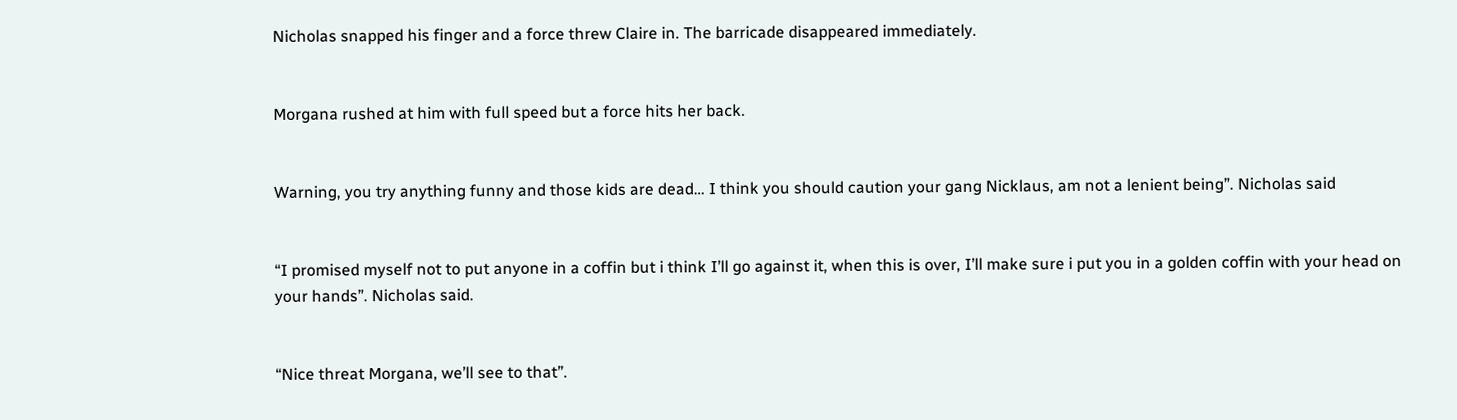Nicholas snapped his finger and a force threw Claire in. The barricade disappeared immediately.


Morgana rushed at him with full speed but a force hits her back.


Warning, you try anything funny and those kids are dead… I think you should caution your gang Nicklaus, am not a lenient being”. Nicholas said


“I promised myself not to put anyone in a coffin but i think I’ll go against it, when this is over, I’ll make sure i put you in a golden coffin with your head on your hands”. Nicholas said.


“Nice threat Morgana, we’ll see to that”.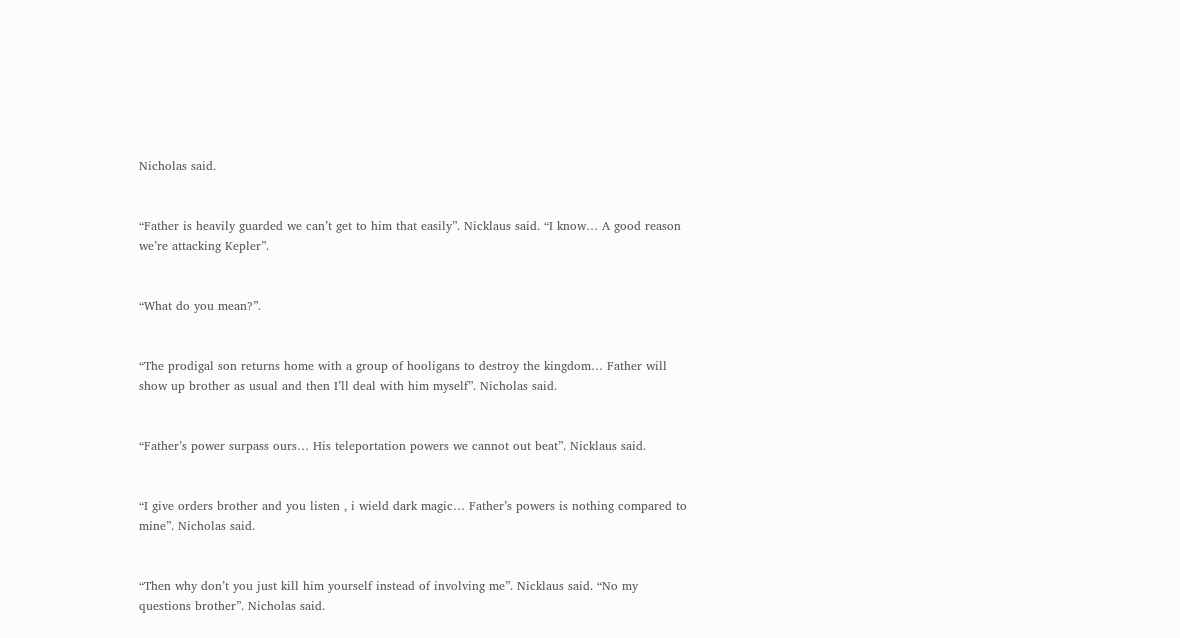Nicholas said.


“Father is heavily guarded we can’t get to him that easily”. Nicklaus said. “I know… A good reason we’re attacking Kepler”.


“What do you mean?”.


“The prodigal son returns home with a group of hooligans to destroy the kingdom… Father will show up brother as usual and then I’ll deal with him myself”. Nicholas said.


“Father’s power surpass ours… His teleportation powers we cannot out beat”. Nicklaus said.


“I give orders brother and you listen , i wield dark magic… Father’s powers is nothing compared to mine”. Nicholas said.


“Then why don’t you just kill him yourself instead of involving me”. Nicklaus said. “No my questions brother”. Nicholas said.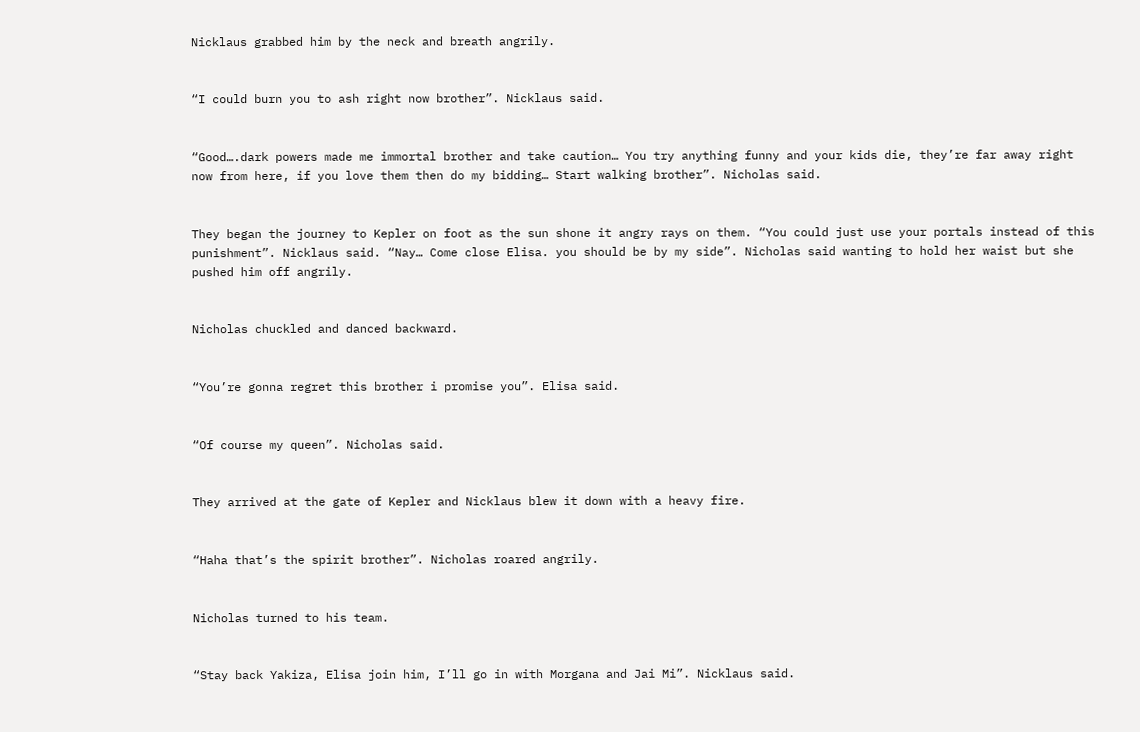Nicklaus grabbed him by the neck and breath angrily.


“I could burn you to ash right now brother”. Nicklaus said.


“Good….dark powers made me immortal brother and take caution… You try anything funny and your kids die, they’re far away right now from here, if you love them then do my bidding… Start walking brother”. Nicholas said.


They began the journey to Kepler on foot as the sun shone it angry rays on them. “You could just use your portals instead of this punishment”. Nicklaus said. “Nay… Come close Elisa. you should be by my side”. Nicholas said wanting to hold her waist but she pushed him off angrily.


Nicholas chuckled and danced backward.


“You’re gonna regret this brother i promise you”. Elisa said.


“Of course my queen”. Nicholas said.


They arrived at the gate of Kepler and Nicklaus blew it down with a heavy fire.


“Haha that’s the spirit brother”. Nicholas roared angrily.


Nicholas turned to his team.


“Stay back Yakiza, Elisa join him, I’ll go in with Morgana and Jai Mi”. Nicklaus said.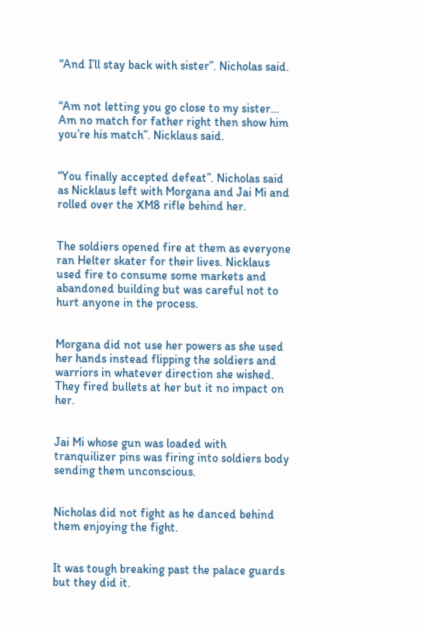“And I’ll stay back with sister”. Nicholas said.


“Am not letting you go close to my sister… Am no match for father right then show him you’re his match”. Nicklaus said.


“You finally accepted defeat”. Nicholas said as Nicklaus left with Morgana and Jai Mi and rolled over the XM8 rifle behind her.


The soldiers opened fire at them as everyone ran Helter skater for their lives. Nicklaus used fire to consume some markets and abandoned building but was careful not to hurt anyone in the process.


Morgana did not use her powers as she used her hands instead flipping the soldiers and warriors in whatever direction she wished. They fired bullets at her but it no impact on her.


Jai Mi whose gun was loaded with tranquilizer pins was firing into soldiers body sending them unconscious.


Nicholas did not fight as he danced behind them enjoying the fight.


It was tough breaking past the palace guards but they did it.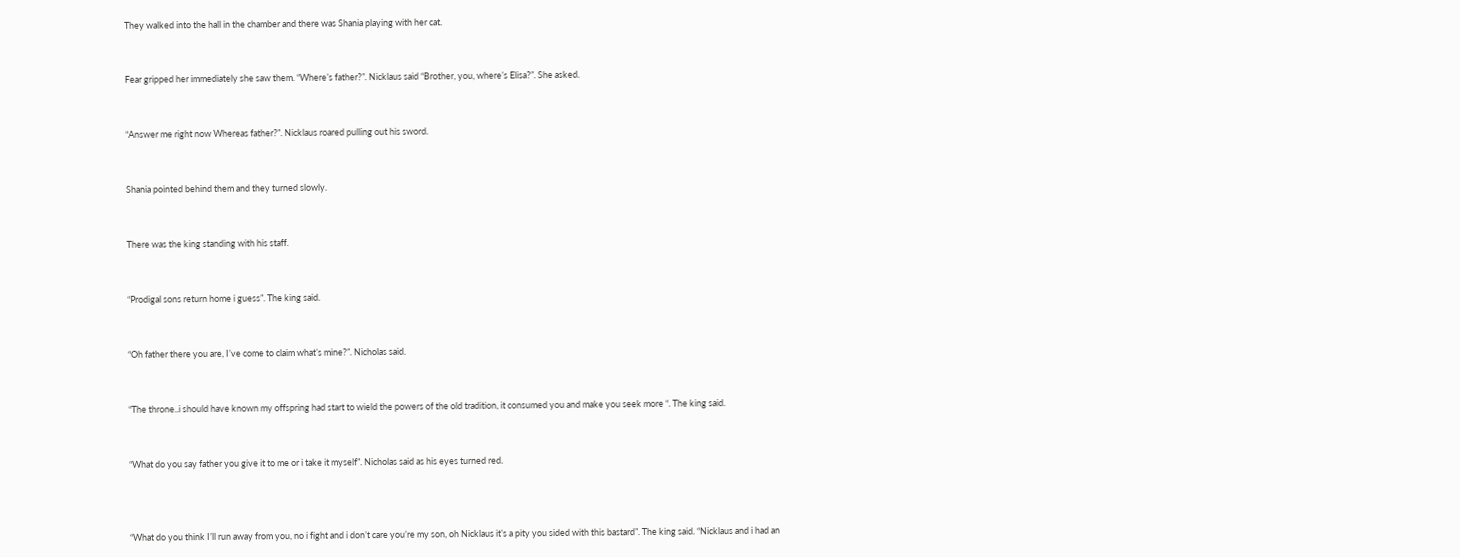They walked into the hall in the chamber and there was Shania playing with her cat.


Fear gripped her immediately she saw them. “Where’s father?”. Nicklaus said “Brother, you, where’s Elisa?”. She asked.


“Answer me right now Whereas father?”. Nicklaus roared pulling out his sword.


Shania pointed behind them and they turned slowly.


There was the king standing with his staff.


“Prodigal sons return home i guess”. The king said.


“Oh father there you are, I’ve come to claim what’s mine?”. Nicholas said.


“The throne..i should have known my offspring had start to wield the powers of the old tradition, it consumed you and make you seek more “. The king said.


“What do you say father you give it to me or i take it myself”. Nicholas said as his eyes turned red.



“What do you think I’ll run away from you, no i fight and i don’t care you’re my son, oh Nicklaus it’s a pity you sided with this bastard”. The king said. “Nicklaus and i had an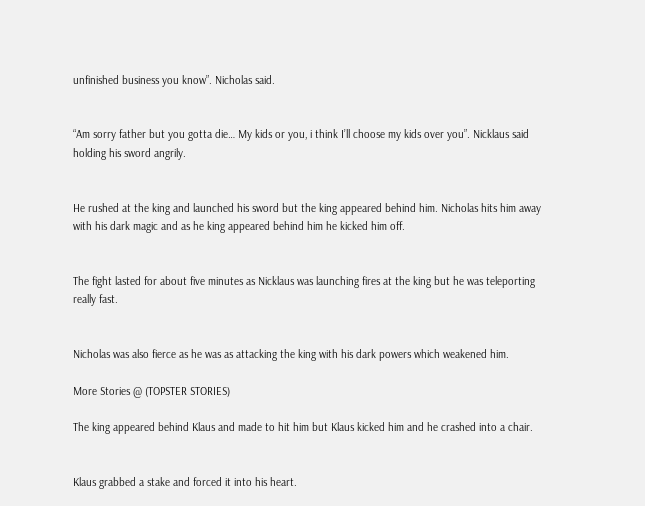unfinished business you know”. Nicholas said.


“Am sorry father but you gotta die… My kids or you, i think I’ll choose my kids over you”. Nicklaus said holding his sword angrily.


He rushed at the king and launched his sword but the king appeared behind him. Nicholas hits him away with his dark magic and as he king appeared behind him he kicked him off.


The fight lasted for about five minutes as Nicklaus was launching fires at the king but he was teleporting really fast.


Nicholas was also fierce as he was as attacking the king with his dark powers which weakened him.

More Stories @ (TOPSTER STORIES)

The king appeared behind Klaus and made to hit him but Klaus kicked him and he crashed into a chair.


Klaus grabbed a stake and forced it into his heart.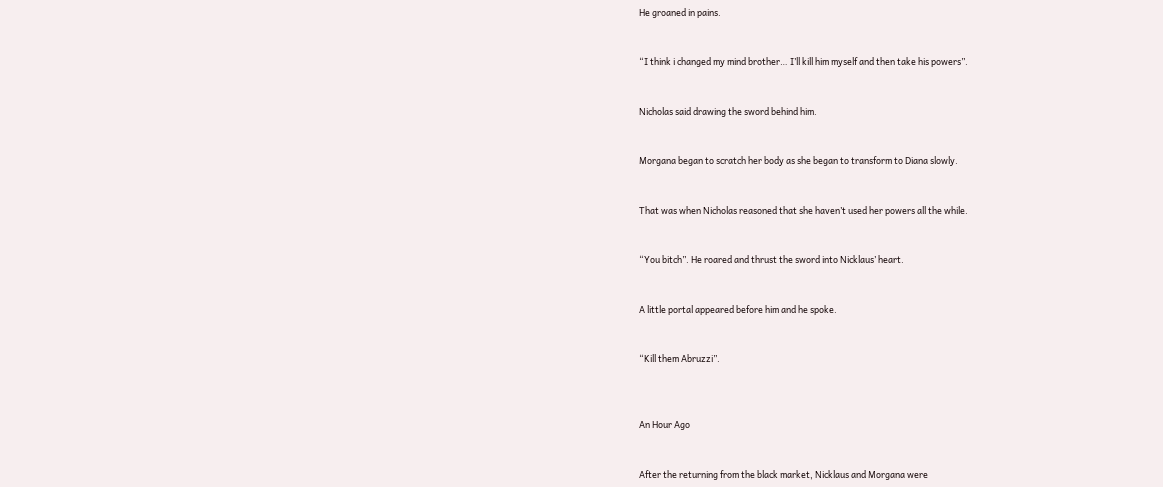He groaned in pains.


“I think i changed my mind brother… I’ll kill him myself and then take his powers”.


Nicholas said drawing the sword behind him.


Morgana began to scratch her body as she began to transform to Diana slowly.


That was when Nicholas reasoned that she haven’t used her powers all the while.


“You bitch”. He roared and thrust the sword into Nicklaus’ heart.


A little portal appeared before him and he spoke.


“Kill them Abruzzi”.



An Hour Ago


After the returning from the black market, Nicklaus and Morgana were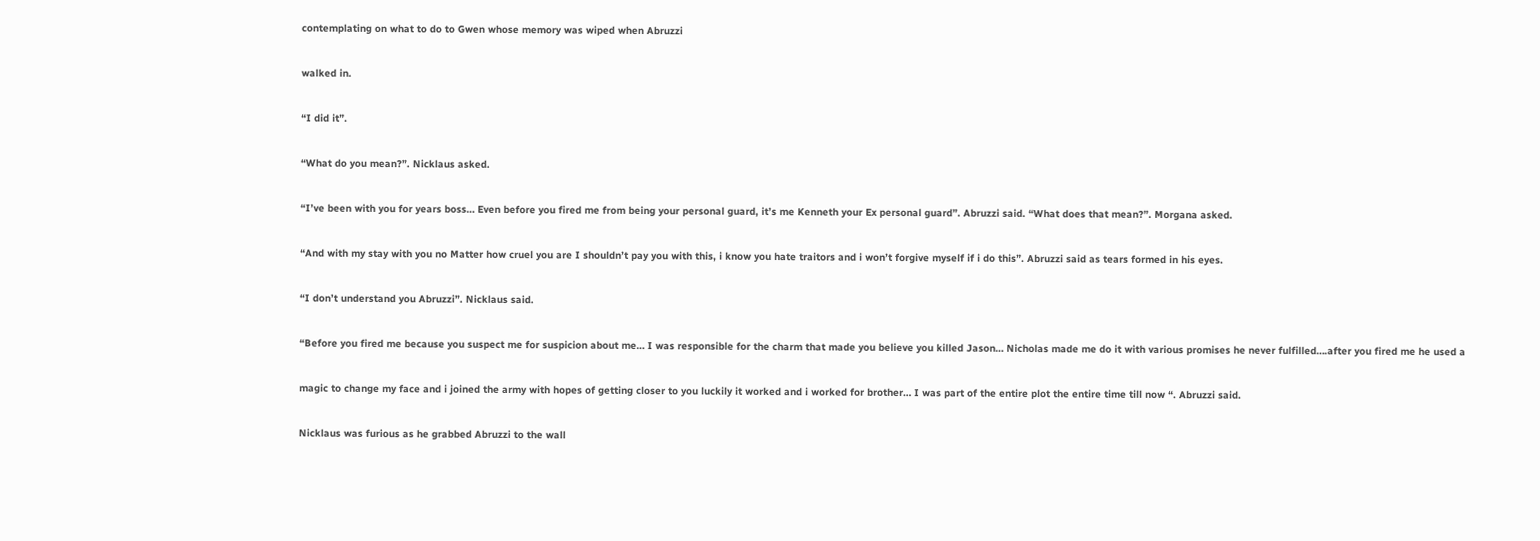contemplating on what to do to Gwen whose memory was wiped when Abruzzi


walked in.


“I did it”.


“What do you mean?”. Nicklaus asked.


“I’ve been with you for years boss… Even before you fired me from being your personal guard, it’s me Kenneth your Ex personal guard”. Abruzzi said. “What does that mean?”. Morgana asked.


“And with my stay with you no Matter how cruel you are I shouldn’t pay you with this, i know you hate traitors and i won’t forgive myself if i do this”. Abruzzi said as tears formed in his eyes.


“I don’t understand you Abruzzi”. Nicklaus said.


“Before you fired me because you suspect me for suspicion about me… I was responsible for the charm that made you believe you killed Jason… Nicholas made me do it with various promises he never fulfilled….after you fired me he used a


magic to change my face and i joined the army with hopes of getting closer to you luckily it worked and i worked for brother… I was part of the entire plot the entire time till now “. Abruzzi said.


Nicklaus was furious as he grabbed Abruzzi to the wall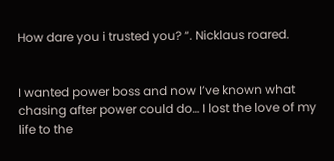How dare you i trusted you? “. Nicklaus roared.


I wanted power boss and now I’ve known what chasing after power could do… I lost the love of my life to the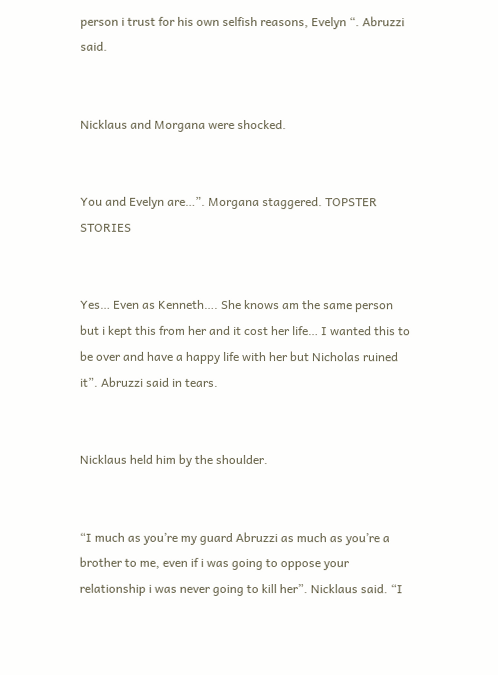person i trust for his own selfish reasons, Evelyn “. Abruzzi said.


Nicklaus and Morgana were shocked.


You and Evelyn are…”. Morgana staggered. TOPSTER STORIES


Yes… Even as Kenneth…. She knows am the same person but i kept this from her and it cost her life… I wanted this to be over and have a happy life with her but Nicholas ruined it”. Abruzzi said in tears.


Nicklaus held him by the shoulder.


“I much as you’re my guard Abruzzi as much as you’re a brother to me, even if i was going to oppose your relationship i was never going to kill her”. Nicklaus said. “I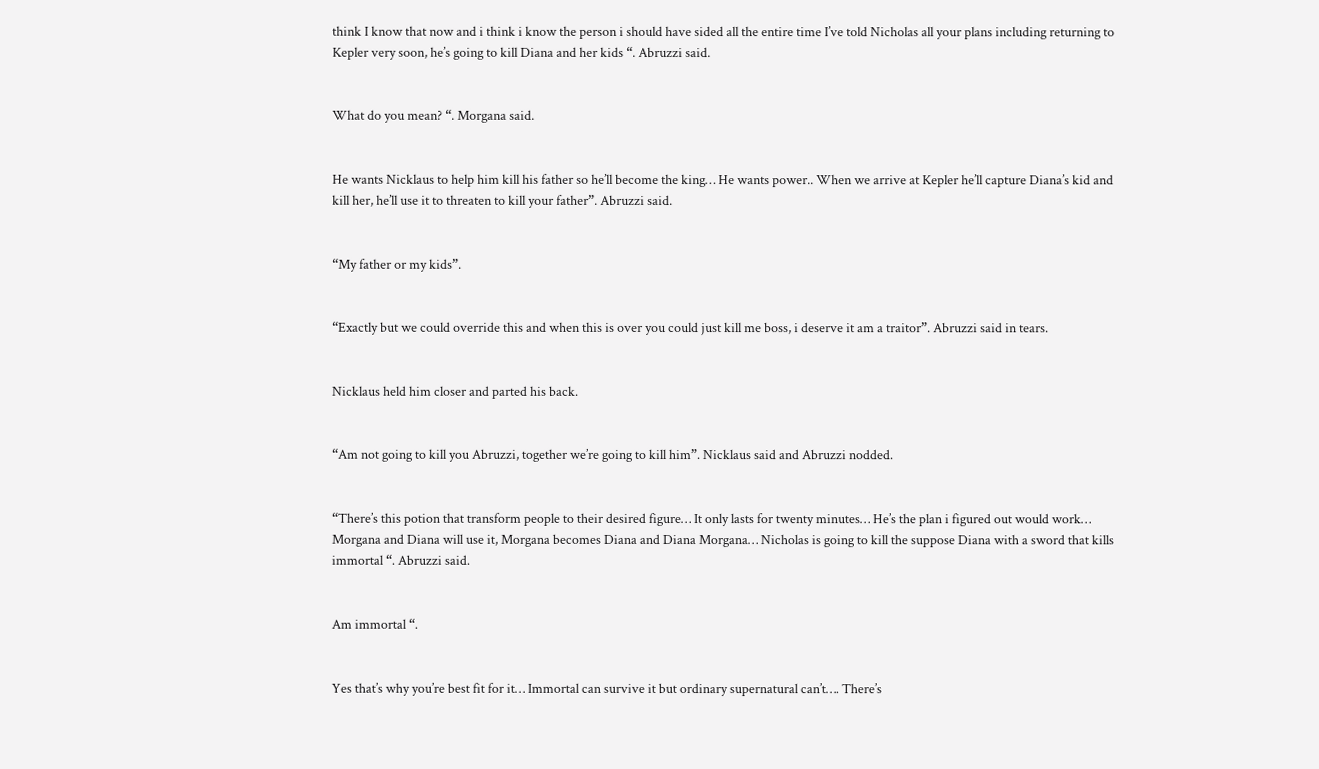think I know that now and i think i know the person i should have sided all the entire time I’ve told Nicholas all your plans including returning to Kepler very soon, he’s going to kill Diana and her kids “. Abruzzi said.


What do you mean? “. Morgana said.


He wants Nicklaus to help him kill his father so he’ll become the king… He wants power.. When we arrive at Kepler he’ll capture Diana’s kid and kill her, he’ll use it to threaten to kill your father”. Abruzzi said.


“My father or my kids”.


“Exactly but we could override this and when this is over you could just kill me boss, i deserve it am a traitor”. Abruzzi said in tears.


Nicklaus held him closer and parted his back.


“Am not going to kill you Abruzzi, together we’re going to kill him”. Nicklaus said and Abruzzi nodded.


“There’s this potion that transform people to their desired figure… It only lasts for twenty minutes… He’s the plan i figured out would work… Morgana and Diana will use it, Morgana becomes Diana and Diana Morgana… Nicholas is going to kill the suppose Diana with a sword that kills immortal “. Abruzzi said.


Am immortal “.


Yes that’s why you’re best fit for it… Immortal can survive it but ordinary supernatural can’t…. There’s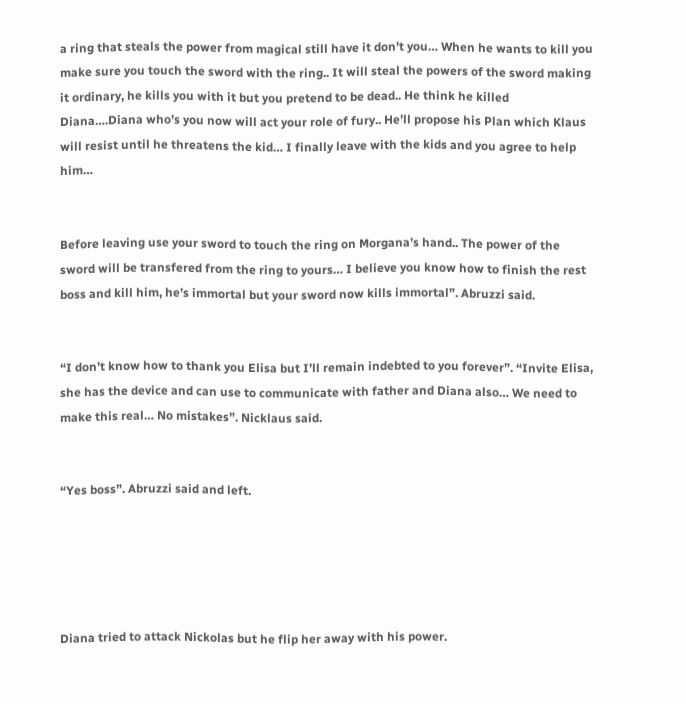a ring that steals the power from magical still have it don’t you… When he wants to kill you make sure you touch the sword with the ring.. It will steal the powers of the sword making it ordinary, he kills you with it but you pretend to be dead.. He think he killed Diana….Diana who’s you now will act your role of fury.. He’ll propose his Plan which Klaus will resist until he threatens the kid… I finally leave with the kids and you agree to help him…


Before leaving use your sword to touch the ring on Morgana’s hand.. The power of the sword will be transfered from the ring to yours… I believe you know how to finish the rest boss and kill him, he’s immortal but your sword now kills immortal”. Abruzzi said.


“I don’t know how to thank you Elisa but I’ll remain indebted to you forever”. “Invite Elisa, she has the device and can use to communicate with father and Diana also… We need to make this real… No mistakes”. Nicklaus said.


“Yes boss”. Abruzzi said and left.





Diana tried to attack Nickolas but he flip her away with his power.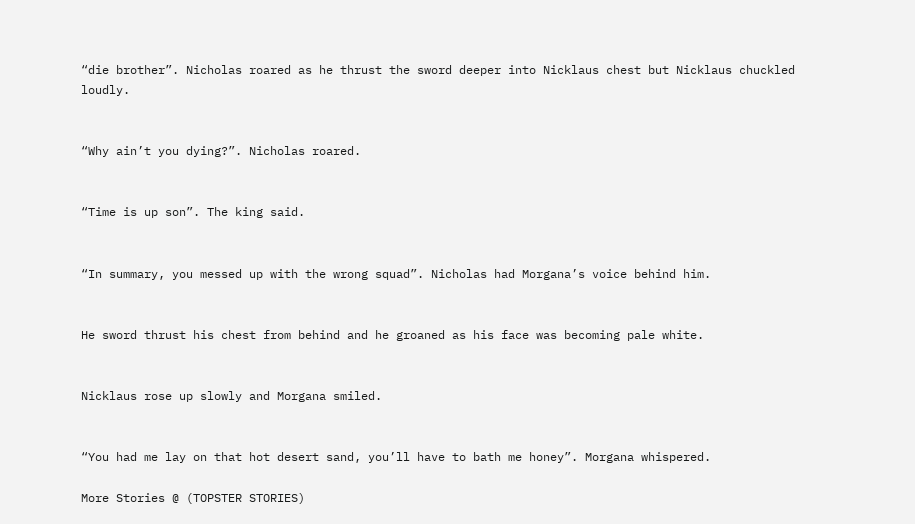“die brother”. Nicholas roared as he thrust the sword deeper into Nicklaus chest but Nicklaus chuckled loudly.


“Why ain’t you dying?”. Nicholas roared.


“Time is up son”. The king said.


“In summary, you messed up with the wrong squad”. Nicholas had Morgana’s voice behind him.


He sword thrust his chest from behind and he groaned as his face was becoming pale white.


Nicklaus rose up slowly and Morgana smiled.


“You had me lay on that hot desert sand, you’ll have to bath me honey”. Morgana whispered.

More Stories @ (TOPSTER STORIES)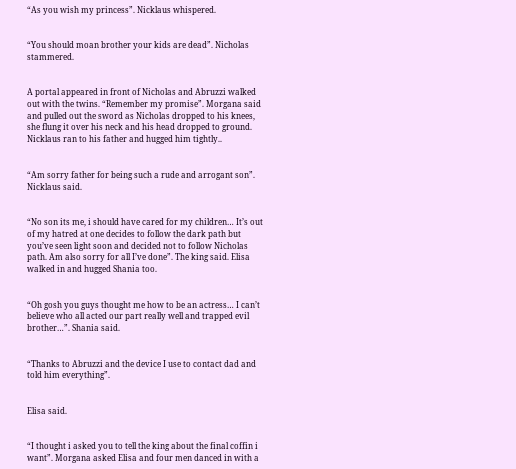“As you wish my princess”. Nicklaus whispered.


“You should moan brother your kids are dead”. Nicholas stammered.


A portal appeared in front of Nicholas and Abruzzi walked out with the twins. “Remember my promise”. Morgana said and pulled out the sword as Nicholas dropped to his knees, she flung it over his neck and his head dropped to ground. Nicklaus ran to his father and hugged him tightly..


“Am sorry father for being such a rude and arrogant son”. Nicklaus said.


“No son its me, i should have cared for my children… It’s out of my hatred at one decides to follow the dark path but you’ve seen light soon and decided not to follow Nicholas path. Am also sorry for all I’ve done”. The king said. Elisa walked in and hugged Shania too.


“Oh gosh you guys thought me how to be an actress… I can’t believe who all acted our part really well and trapped evil brother…”. Shania said.


“Thanks to Abruzzi and the device I use to contact dad and told him everything”.


Elisa said.


“I thought i asked you to tell the king about the final coffin i want”. Morgana asked Elisa and four men danced in with a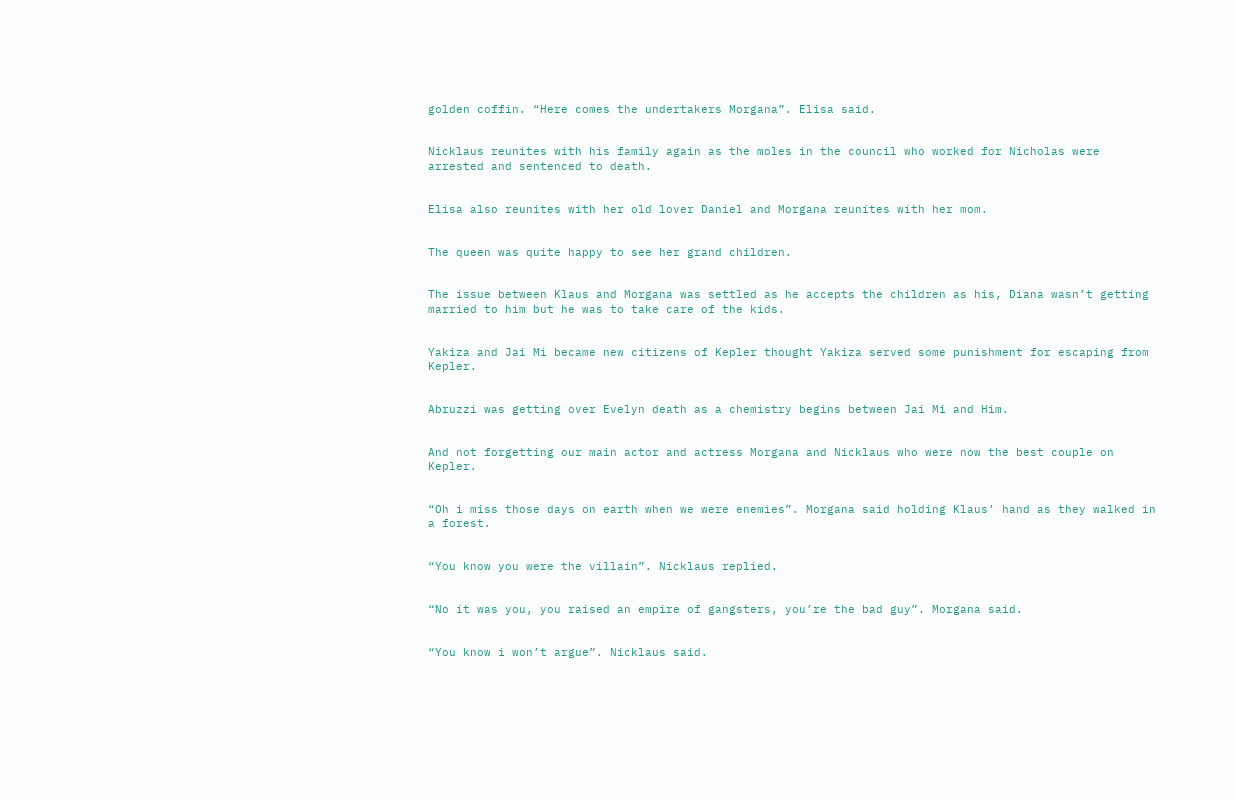golden coffin. “Here comes the undertakers Morgana”. Elisa said.


Nicklaus reunites with his family again as the moles in the council who worked for Nicholas were arrested and sentenced to death.


Elisa also reunites with her old lover Daniel and Morgana reunites with her mom.


The queen was quite happy to see her grand children.


The issue between Klaus and Morgana was settled as he accepts the children as his, Diana wasn’t getting married to him but he was to take care of the kids.


Yakiza and Jai Mi became new citizens of Kepler thought Yakiza served some punishment for escaping from Kepler.


Abruzzi was getting over Evelyn death as a chemistry begins between Jai Mi and Him.


And not forgetting our main actor and actress Morgana and Nicklaus who were now the best couple on Kepler.


“Oh i miss those days on earth when we were enemies”. Morgana said holding Klaus’ hand as they walked in a forest.


“You know you were the villain”. Nicklaus replied.


“No it was you, you raised an empire of gangsters, you’re the bad guy”. Morgana said.


“You know i won’t argue”. Nicklaus said.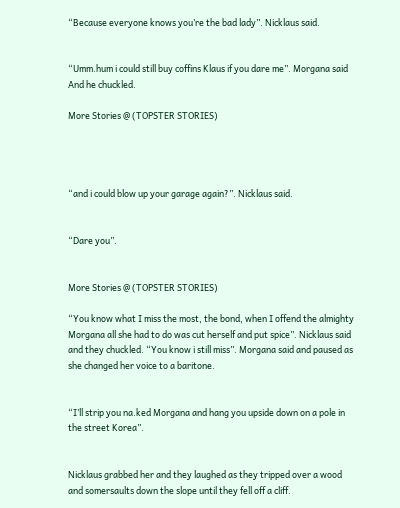“Because everyone knows you’re the bad lady”. Nicklaus said.


“Umm.hum i could still buy coffins Klaus if you dare me”. Morgana said And he chuckled.

More Stories @ (TOPSTER STORIES)




“and i could blow up your garage again?”. Nicklaus said.


“Dare you”.


More Stories @ (TOPSTER STORIES)

“You know what I miss the most, the bond, when I offend the almighty Morgana all she had to do was cut herself and put spice”. Nicklaus said and they chuckled. “You know i still miss”. Morgana said and paused as she changed her voice to a baritone.


“I’ll strip you na.ked Morgana and hang you upside down on a pole in the street Korea”.


Nicklaus grabbed her and they laughed as they tripped over a wood and somersaults down the slope until they fell off a cliff.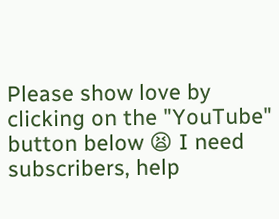Please show love by clicking on the "YouTube" button below 😫 I need subscribers, help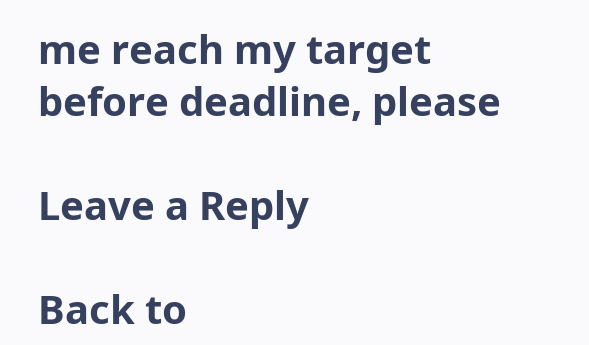me reach my target before deadline, please

Leave a Reply

Back to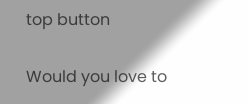top button

Would you love to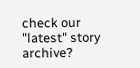check our "latest" story archive?